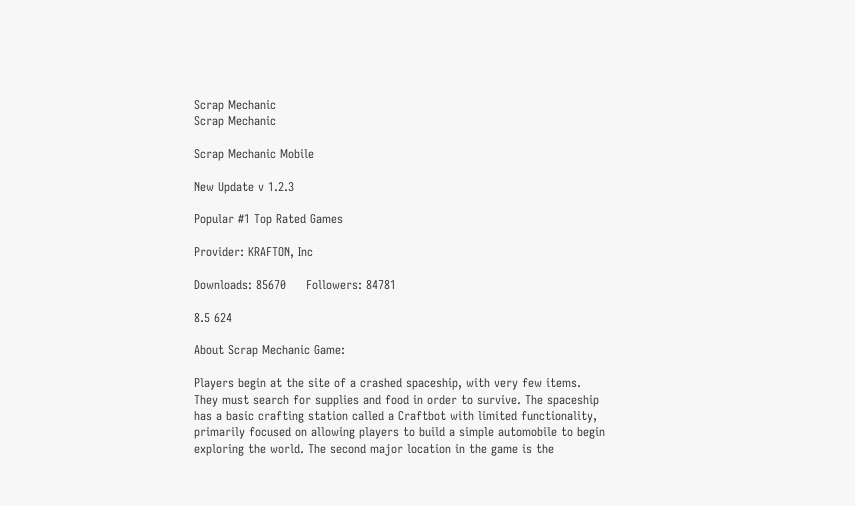Scrap Mechanic
Scrap Mechanic

Scrap Mechanic Mobile

New Update v 1.2.3

Popular #1 Top Rated Games

Provider: KRAFTON, Inc

Downloads: 85670     Followers: 84781

8.5 624

About Scrap Mechanic Game:

Players begin at the site of a crashed spaceship, with very few items. They must search for supplies and food in order to survive. The spaceship has a basic crafting station called a Craftbot with limited functionality, primarily focused on allowing players to build a simple automobile to begin exploring the world. The second major location in the game is the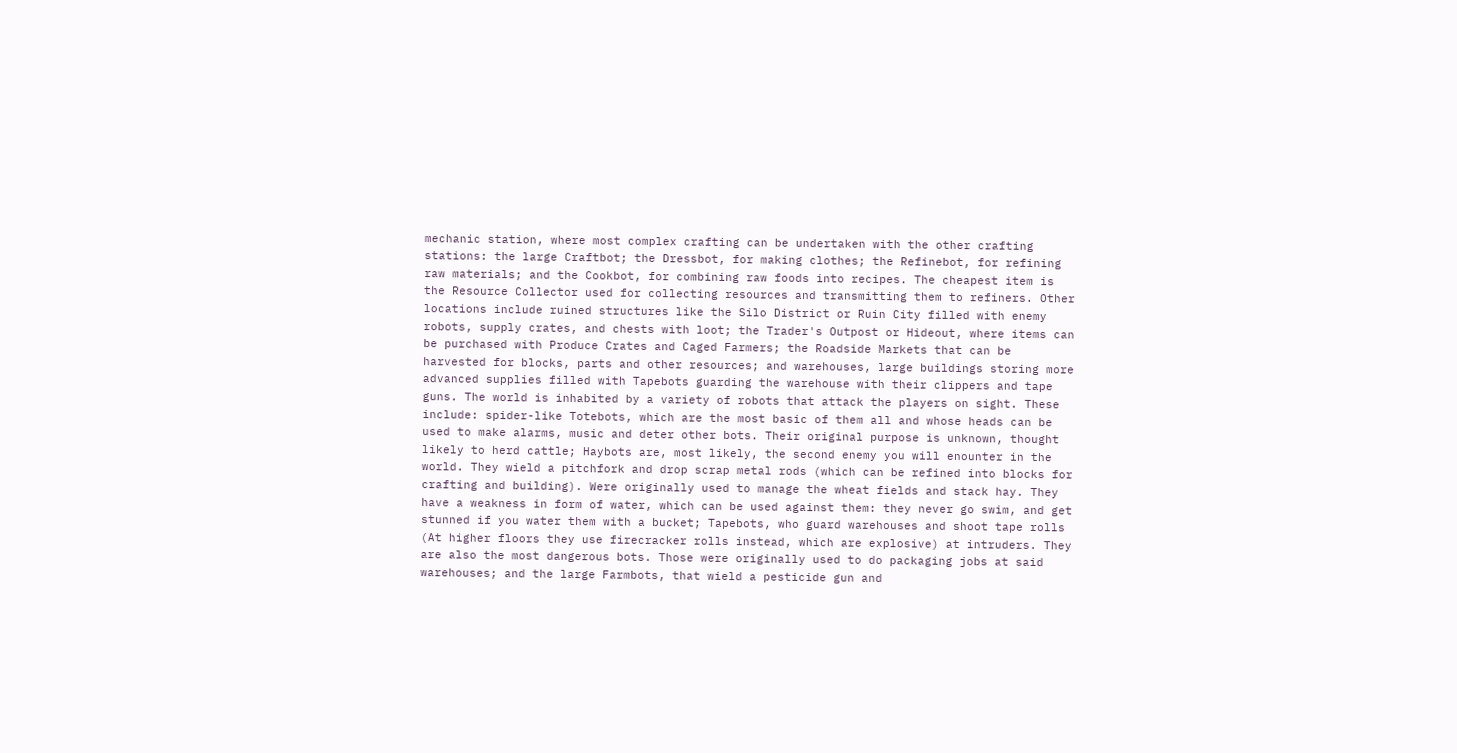mechanic station, where most complex crafting can be undertaken with the other crafting stations: the large Craftbot; the Dressbot, for making clothes; the Refinebot, for refining raw materials; and the Cookbot, for combining raw foods into recipes. The cheapest item is the Resource Collector used for collecting resources and transmitting them to refiners. Other locations include ruined structures like the Silo District or Ruin City filled with enemy robots, supply crates, and chests with loot; the Trader's Outpost or Hideout, where items can be purchased with Produce Crates and Caged Farmers; the Roadside Markets that can be harvested for blocks, parts and other resources; and warehouses, large buildings storing more advanced supplies filled with Tapebots guarding the warehouse with their clippers and tape guns. The world is inhabited by a variety of robots that attack the players on sight. These include: spider-like Totebots, which are the most basic of them all and whose heads can be used to make alarms, music and deter other bots. Their original purpose is unknown, thought likely to herd cattle; Haybots are, most likely, the second enemy you will enounter in the world. They wield a pitchfork and drop scrap metal rods (which can be refined into blocks for crafting and building). Were originally used to manage the wheat fields and stack hay. They have a weakness in form of water, which can be used against them: they never go swim, and get stunned if you water them with a bucket; Tapebots, who guard warehouses and shoot tape rolls (At higher floors they use firecracker rolls instead, which are explosive) at intruders. They are also the most dangerous bots. Those were originally used to do packaging jobs at said warehouses; and the large Farmbots, that wield a pesticide gun and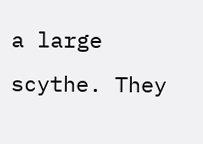a large scythe. They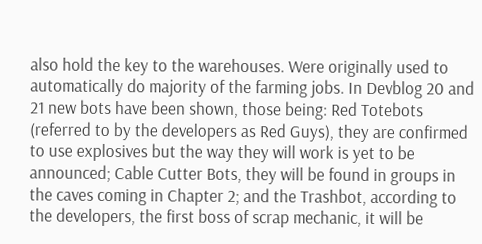also hold the key to the warehouses. Were originally used to automatically do majority of the farming jobs. In Devblog 20 and 21 new bots have been shown, those being: Red Totebots (referred to by the developers as Red Guys), they are confirmed to use explosives but the way they will work is yet to be announced; Cable Cutter Bots, they will be found in groups in the caves coming in Chapter 2; and the Trashbot, according to the developers, the first boss of scrap mechanic, it will be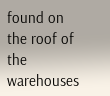found on the roof of the warehouses